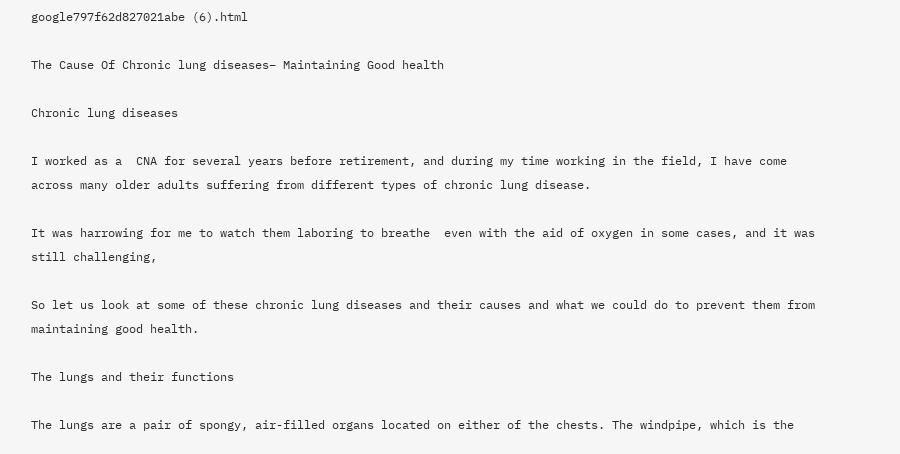google797f62d827021abe (6).html

The Cause Of Chronic lung diseases– Maintaining Good health

Chronic lung diseases

I worked as a  CNA for several years before retirement, and during my time working in the field, I have come across many older adults suffering from different types of chronic lung disease.

It was harrowing for me to watch them laboring to breathe  even with the aid of oxygen in some cases, and it was still challenging,

So let us look at some of these chronic lung diseases and their causes and what we could do to prevent them from maintaining good health.

The lungs and their functions

The lungs are a pair of spongy, air-filled organs located on either of the chests. The windpipe, which is the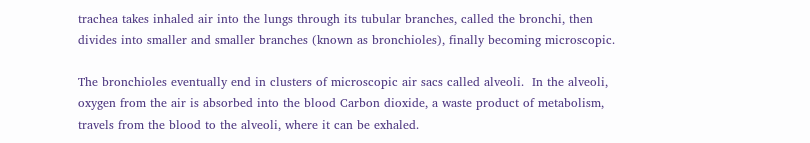trachea takes inhaled air into the lungs through its tubular branches, called the bronchi, then divides into smaller and smaller branches (known as bronchioles), finally becoming microscopic.

The bronchioles eventually end in clusters of microscopic air sacs called alveoli.  In the alveoli, oxygen from the air is absorbed into the blood Carbon dioxide, a waste product of metabolism, travels from the blood to the alveoli, where it can be exhaled.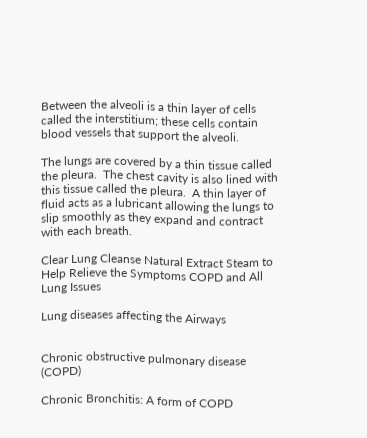Between the alveoli is a thin layer of cells called the interstitium; these cells contain blood vessels that support the alveoli.

The lungs are covered by a thin tissue called the pleura.  The chest cavity is also lined with this tissue called the pleura.  A thin layer of fluid acts as a lubricant allowing the lungs to slip smoothly as they expand and contract with each breath.

Clear Lung Cleanse Natural Extract Steam to Help Relieve the Symptoms COPD and All Lung Issues

Lung diseases affecting the Airways


Chronic obstructive pulmonary disease (COPD)

Chronic Bronchitis: A form of COPD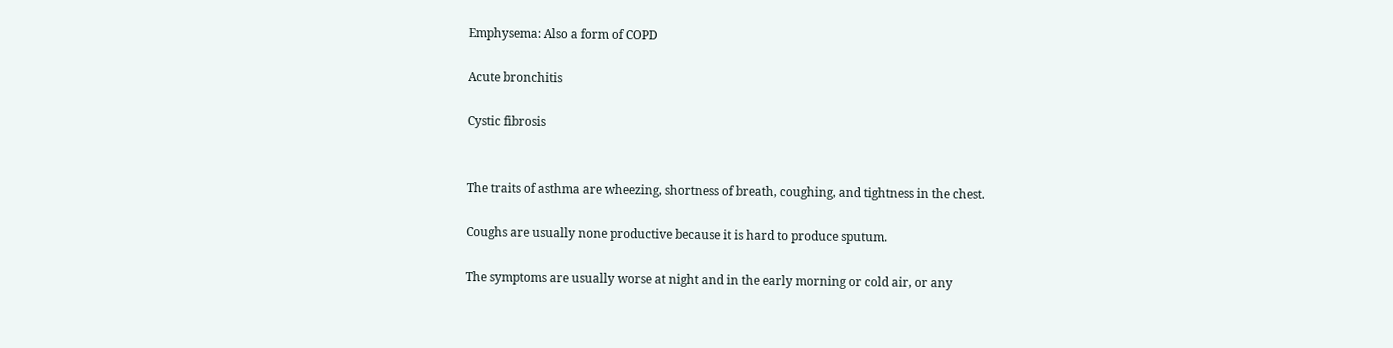Emphysema: Also a form of COPD

Acute bronchitis

Cystic fibrosis


The traits of asthma are wheezing, shortness of breath, coughing, and tightness in the chest.

Coughs are usually none productive because it is hard to produce sputum.

The symptoms are usually worse at night and in the early morning or cold air, or any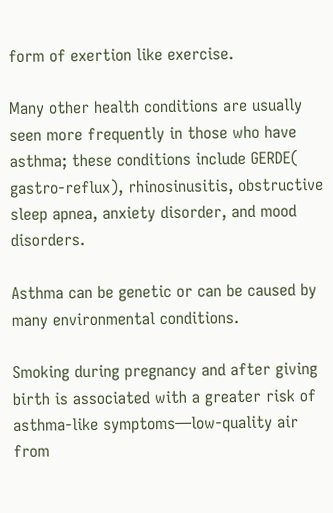form of exertion like exercise.

Many other health conditions are usually seen more frequently in those who have asthma; these conditions include GERDE( gastro-reflux), rhinosinusitis, obstructive sleep apnea, anxiety disorder, and mood disorders.

Asthma can be genetic or can be caused by many environmental conditions.

Smoking during pregnancy and after giving birth is associated with a greater risk of asthma-like symptoms—low-quality air from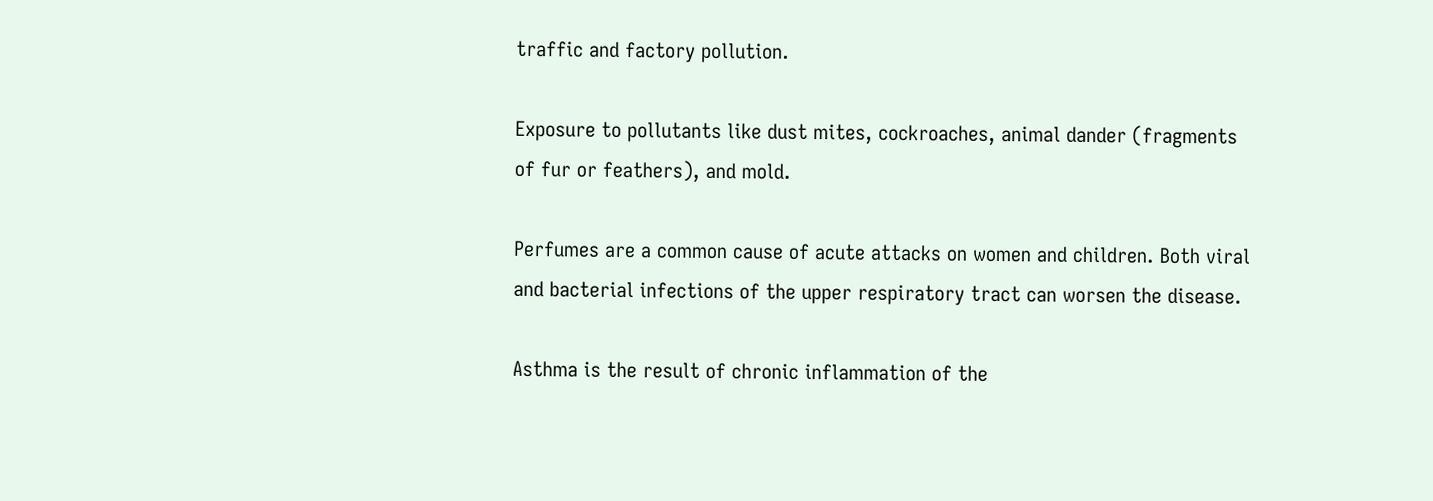traffic and factory pollution.

Exposure to pollutants like dust mites, cockroaches, animal dander (fragments of fur or feathers), and mold.

Perfumes are a common cause of acute attacks on women and children. Both viral and bacterial infections of the upper respiratory tract can worsen the disease.

Asthma is the result of chronic inflammation of the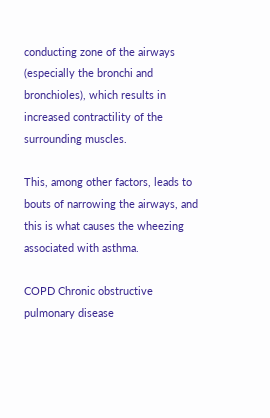conducting zone of the airways (especially the bronchi and bronchioles), which results in increased contractility of the surrounding muscles.

This, among other factors, leads to bouts of narrowing the airways, and this is what causes the wheezing associated with asthma.

COPD Chronic obstructive pulmonary disease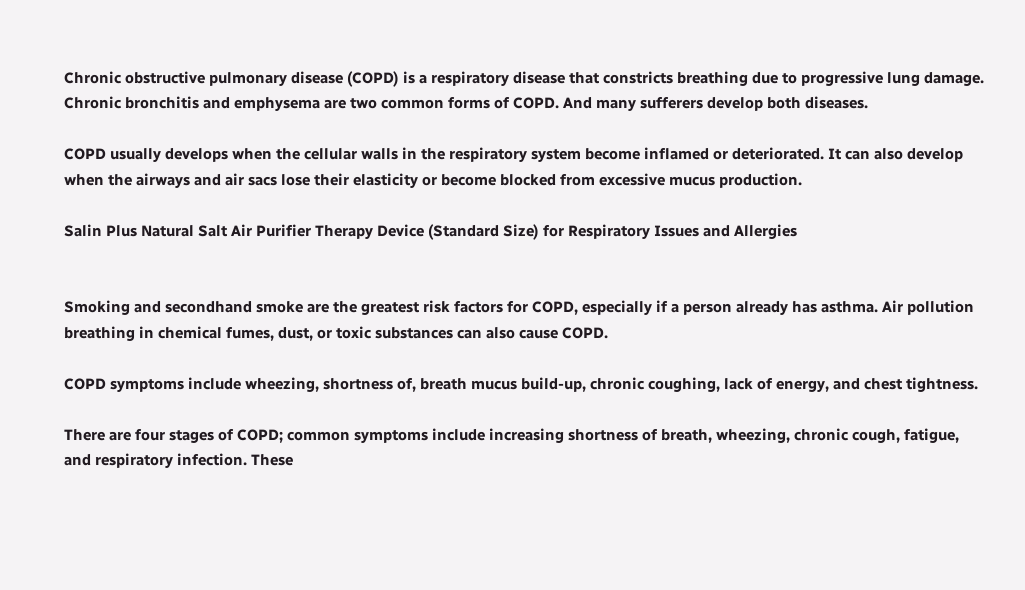Chronic obstructive pulmonary disease (COPD) is a respiratory disease that constricts breathing due to progressive lung damage. Chronic bronchitis and emphysema are two common forms of COPD. And many sufferers develop both diseases.

COPD usually develops when the cellular walls in the respiratory system become inflamed or deteriorated. It can also develop when the airways and air sacs lose their elasticity or become blocked from excessive mucus production.

Salin Plus Natural Salt Air Purifier Therapy Device (Standard Size) for Respiratory Issues and Allergies


Smoking and secondhand smoke are the greatest risk factors for COPD, especially if a person already has asthma. Air pollution breathing in chemical fumes, dust, or toxic substances can also cause COPD.

COPD symptoms include wheezing, shortness of, breath mucus build-up, chronic coughing, lack of energy, and chest tightness.

There are four stages of COPD; common symptoms include increasing shortness of breath, wheezing, chronic cough, fatigue, and respiratory infection. These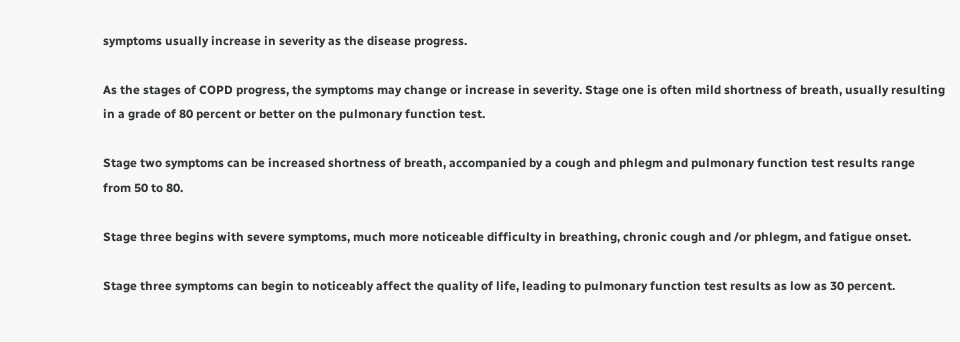symptoms usually increase in severity as the disease progress.

As the stages of COPD progress, the symptoms may change or increase in severity. Stage one is often mild shortness of breath, usually resulting in a grade of 80 percent or better on the pulmonary function test.

Stage two symptoms can be increased shortness of breath, accompanied by a cough and phlegm and pulmonary function test results range from 50 to 80.

Stage three begins with severe symptoms, much more noticeable difficulty in breathing, chronic cough and /or phlegm, and fatigue onset.

Stage three symptoms can begin to noticeably affect the quality of life, leading to pulmonary function test results as low as 30 percent.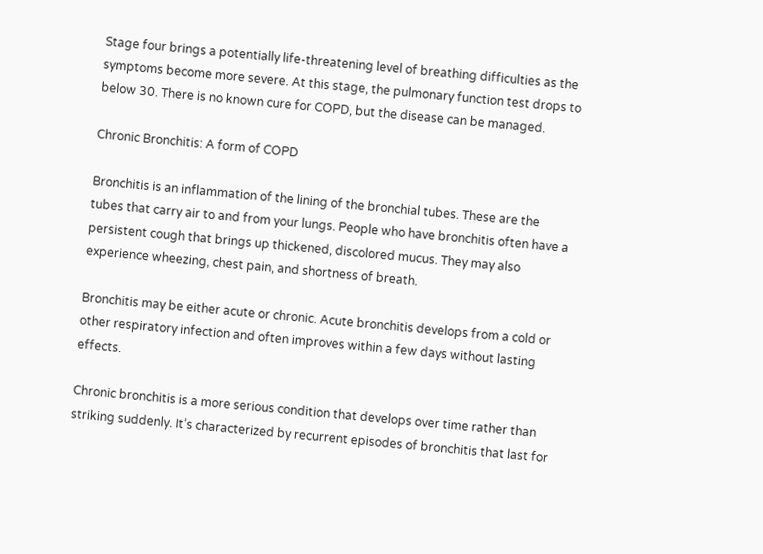Stage four brings a potentially life-threatening level of breathing difficulties as the symptoms become more severe. At this stage, the pulmonary function test drops to below 30. There is no known cure for COPD, but the disease can be managed.

Chronic Bronchitis: A form of COPD

Bronchitis is an inflammation of the lining of the bronchial tubes. These are the tubes that carry air to and from your lungs. People who have bronchitis often have a persistent cough that brings up thickened, discolored mucus. They may also experience wheezing, chest pain, and shortness of breath.

Bronchitis may be either acute or chronic. Acute bronchitis develops from a cold or other respiratory infection and often improves within a few days without lasting effects.

Chronic bronchitis is a more serious condition that develops over time rather than striking suddenly. It’s characterized by recurrent episodes of bronchitis that last for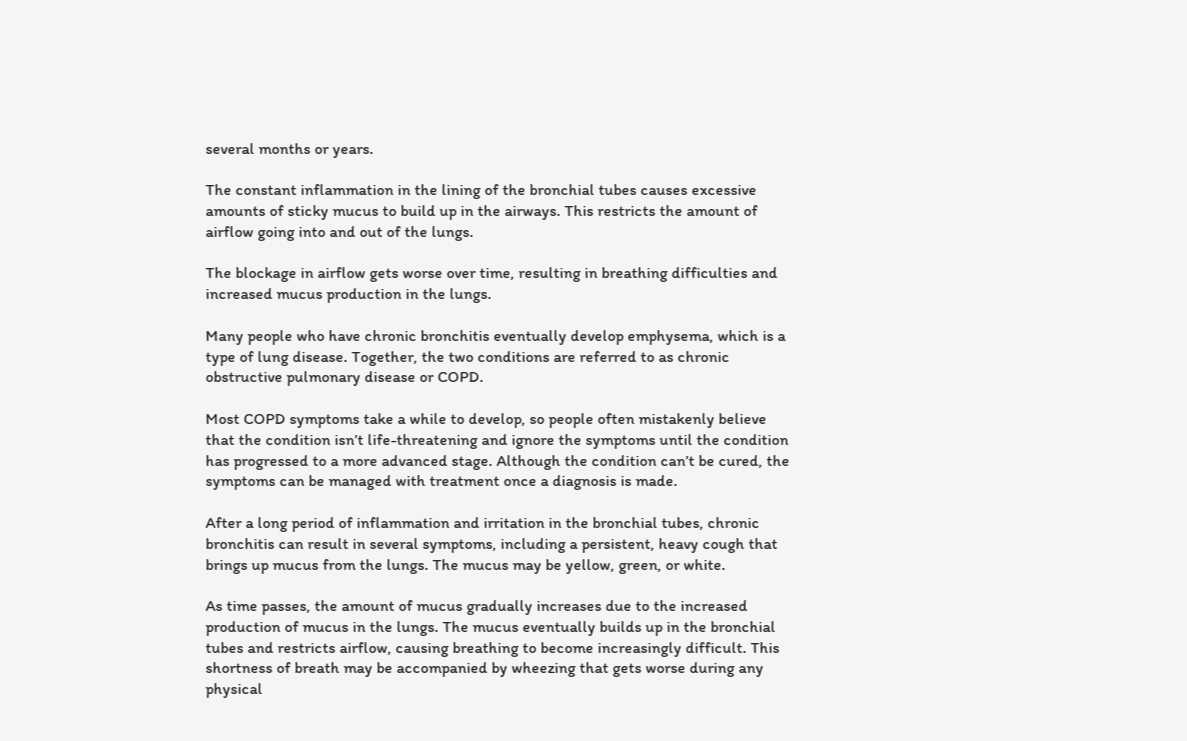several months or years.

The constant inflammation in the lining of the bronchial tubes causes excessive amounts of sticky mucus to build up in the airways. This restricts the amount of airflow going into and out of the lungs.

The blockage in airflow gets worse over time, resulting in breathing difficulties and increased mucus production in the lungs.

Many people who have chronic bronchitis eventually develop emphysema, which is a type of lung disease. Together, the two conditions are referred to as chronic obstructive pulmonary disease or COPD.

Most COPD symptoms take a while to develop, so people often mistakenly believe that the condition isn’t life-threatening and ignore the symptoms until the condition has progressed to a more advanced stage. Although the condition can’t be cured, the symptoms can be managed with treatment once a diagnosis is made.

After a long period of inflammation and irritation in the bronchial tubes, chronic bronchitis can result in several symptoms, including a persistent, heavy cough that brings up mucus from the lungs. The mucus may be yellow, green, or white.

As time passes, the amount of mucus gradually increases due to the increased production of mucus in the lungs. The mucus eventually builds up in the bronchial tubes and restricts airflow, causing breathing to become increasingly difficult. This shortness of breath may be accompanied by wheezing that gets worse during any physical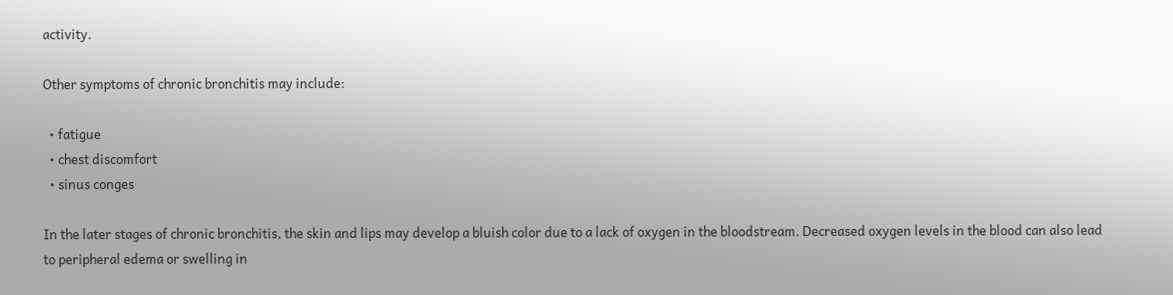activity.

Other symptoms of chronic bronchitis may include:

  • fatigue
  • chest discomfort
  • sinus conges

In the later stages of chronic bronchitis, the skin and lips may develop a bluish color due to a lack of oxygen in the bloodstream. Decreased oxygen levels in the blood can also lead to peripheral edema or swelling in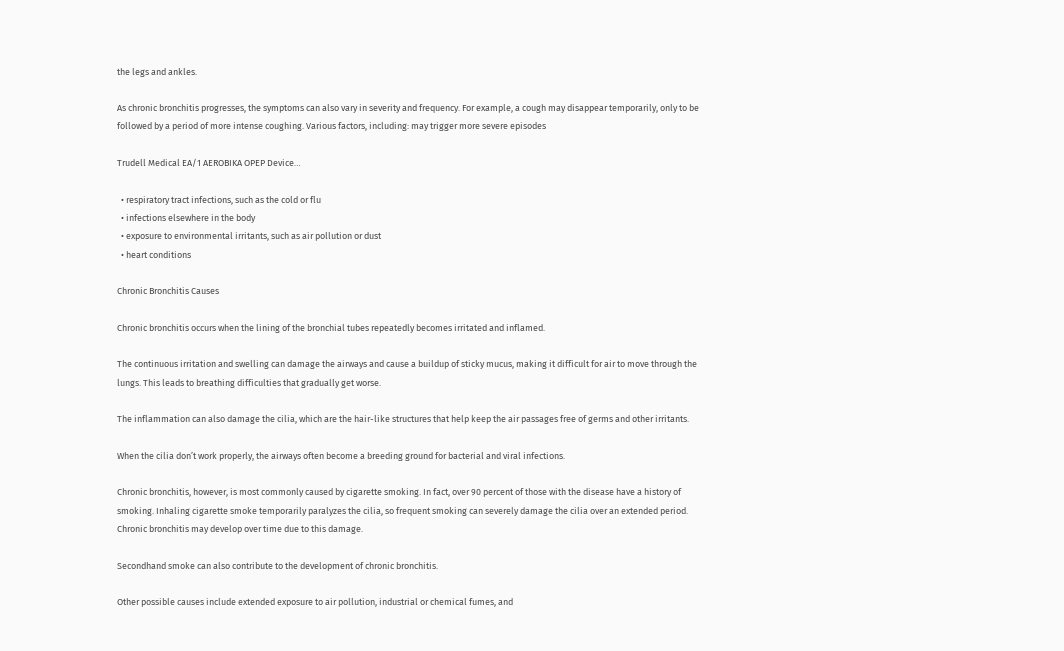the legs and ankles.

As chronic bronchitis progresses, the symptoms can also vary in severity and frequency. For example, a cough may disappear temporarily, only to be followed by a period of more intense coughing. Various factors, including: may trigger more severe episodes

Trudell Medical EA/1 AEROBIKA OPEP Device…

  • respiratory tract infections, such as the cold or flu
  • infections elsewhere in the body
  • exposure to environmental irritants, such as air pollution or dust
  • heart conditions

Chronic Bronchitis Causes

Chronic bronchitis occurs when the lining of the bronchial tubes repeatedly becomes irritated and inflamed.

The continuous irritation and swelling can damage the airways and cause a buildup of sticky mucus, making it difficult for air to move through the lungs. This leads to breathing difficulties that gradually get worse.

The inflammation can also damage the cilia, which are the hair-like structures that help keep the air passages free of germs and other irritants.

When the cilia don’t work properly, the airways often become a breeding ground for bacterial and viral infections.

Chronic bronchitis, however, is most commonly caused by cigarette smoking. In fact, over 90 percent of those with the disease have a history of smoking. Inhaling cigarette smoke temporarily paralyzes the cilia, so frequent smoking can severely damage the cilia over an extended period. Chronic bronchitis may develop over time due to this damage.

Secondhand smoke can also contribute to the development of chronic bronchitis.

Other possible causes include extended exposure to air pollution, industrial or chemical fumes, and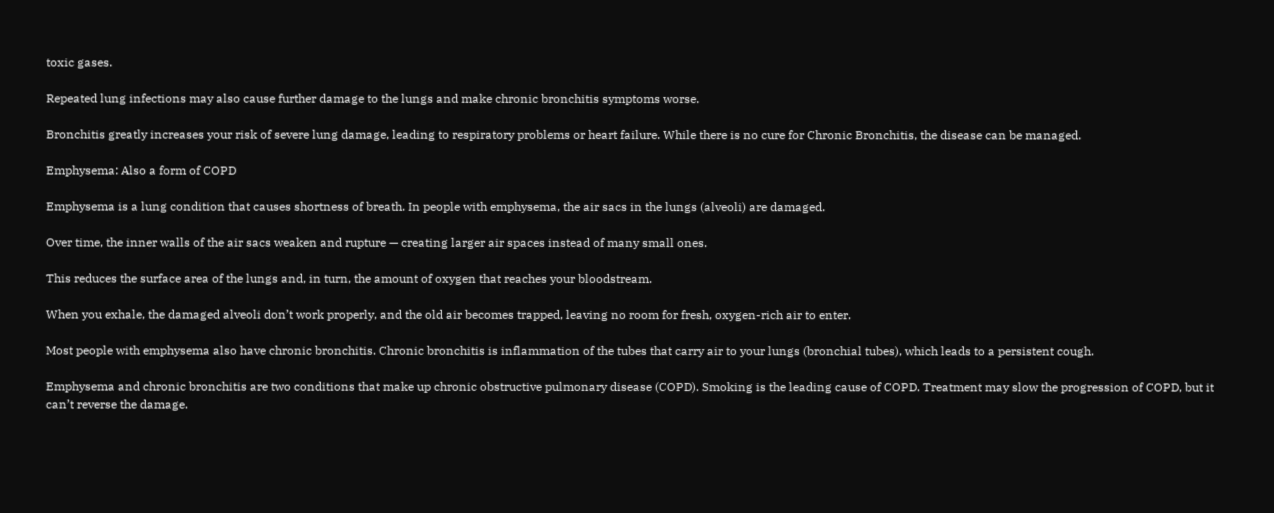toxic gases.

Repeated lung infections may also cause further damage to the lungs and make chronic bronchitis symptoms worse.

Bronchitis greatly increases your risk of severe lung damage, leading to respiratory problems or heart failure. While there is no cure for Chronic Bronchitis, the disease can be managed.

Emphysema: Also a form of COPD

Emphysema is a lung condition that causes shortness of breath. In people with emphysema, the air sacs in the lungs (alveoli) are damaged.

Over time, the inner walls of the air sacs weaken and rupture — creating larger air spaces instead of many small ones.

This reduces the surface area of the lungs and, in turn, the amount of oxygen that reaches your bloodstream.

When you exhale, the damaged alveoli don’t work properly, and the old air becomes trapped, leaving no room for fresh, oxygen-rich air to enter.

Most people with emphysema also have chronic bronchitis. Chronic bronchitis is inflammation of the tubes that carry air to your lungs (bronchial tubes), which leads to a persistent cough.

Emphysema and chronic bronchitis are two conditions that make up chronic obstructive pulmonary disease (COPD). Smoking is the leading cause of COPD. Treatment may slow the progression of COPD, but it can’t reverse the damage.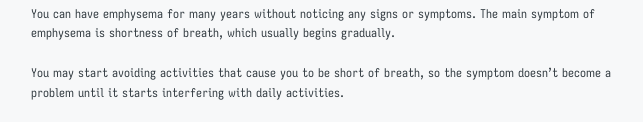You can have emphysema for many years without noticing any signs or symptoms. The main symptom of emphysema is shortness of breath, which usually begins gradually.

You may start avoiding activities that cause you to be short of breath, so the symptom doesn’t become a problem until it starts interfering with daily activities.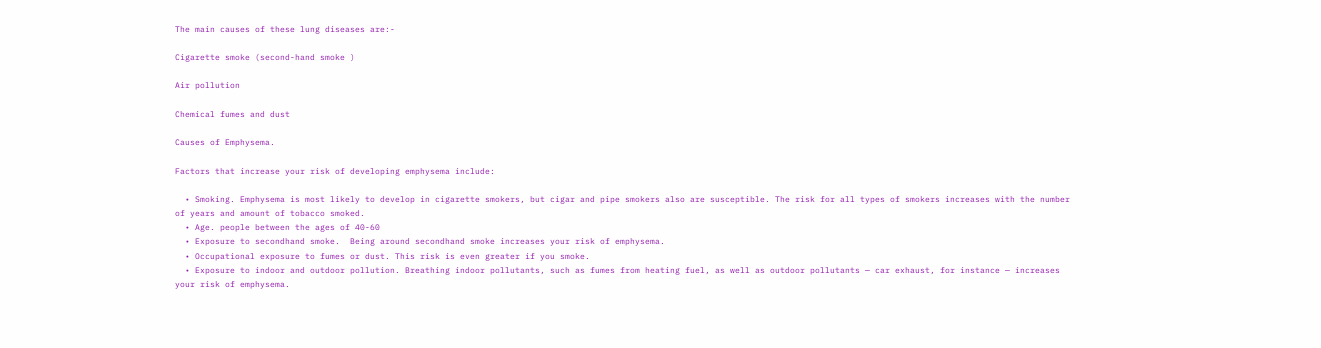The main causes of these lung diseases are:-

Cigarette smoke (second-hand smoke )

Air pollution

Chemical fumes and dust

Causes of Emphysema.

Factors that increase your risk of developing emphysema include:

  • Smoking. Emphysema is most likely to develop in cigarette smokers, but cigar and pipe smokers also are susceptible. The risk for all types of smokers increases with the number of years and amount of tobacco smoked.
  • Age. people between the ages of 40-60
  • Exposure to secondhand smoke.  Being around secondhand smoke increases your risk of emphysema.
  • Occupational exposure to fumes or dust. This risk is even greater if you smoke.
  • Exposure to indoor and outdoor pollution. Breathing indoor pollutants, such as fumes from heating fuel, as well as outdoor pollutants — car exhaust, for instance — increases your risk of emphysema.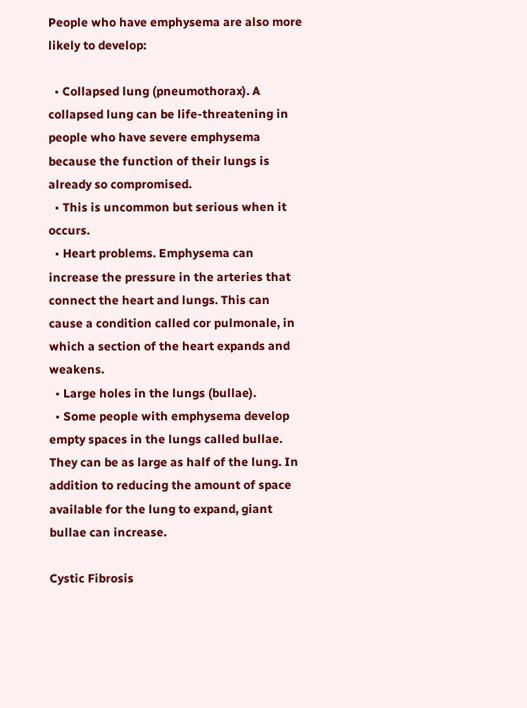People who have emphysema are also more likely to develop:

  • Collapsed lung (pneumothorax). A collapsed lung can be life-threatening in people who have severe emphysema because the function of their lungs is already so compromised.
  • This is uncommon but serious when it occurs.
  • Heart problems. Emphysema can increase the pressure in the arteries that connect the heart and lungs. This can cause a condition called cor pulmonale, in which a section of the heart expands and weakens.
  • Large holes in the lungs (bullae).
  • Some people with emphysema develop empty spaces in the lungs called bullae. They can be as large as half of the lung. In addition to reducing the amount of space available for the lung to expand, giant bullae can increase.

Cystic Fibrosis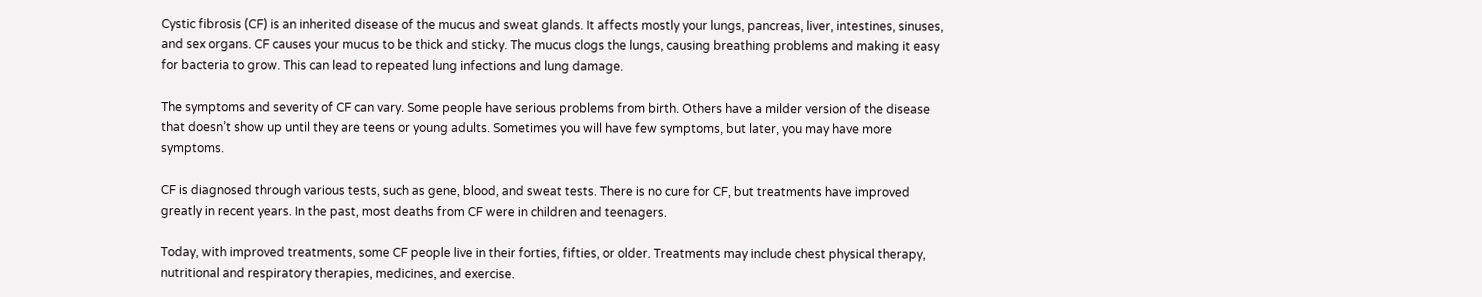Cystic fibrosis (CF) is an inherited disease of the mucus and sweat glands. It affects mostly your lungs, pancreas, liver, intestines, sinuses, and sex organs. CF causes your mucus to be thick and sticky. The mucus clogs the lungs, causing breathing problems and making it easy for bacteria to grow. This can lead to repeated lung infections and lung damage.

The symptoms and severity of CF can vary. Some people have serious problems from birth. Others have a milder version of the disease that doesn’t show up until they are teens or young adults. Sometimes you will have few symptoms, but later, you may have more symptoms.

CF is diagnosed through various tests, such as gene, blood, and sweat tests. There is no cure for CF, but treatments have improved greatly in recent years. In the past, most deaths from CF were in children and teenagers.

Today, with improved treatments, some CF people live in their forties, fifties, or older. Treatments may include chest physical therapy, nutritional and respiratory therapies, medicines, and exercise.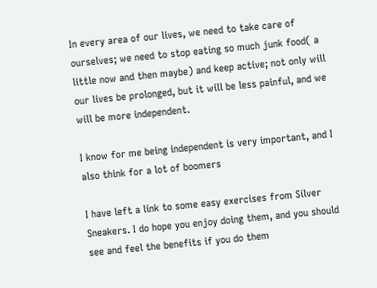In every area of our lives, we need to take care of ourselves; we need to stop eating so much junk food( a little now and then maybe) and keep active; not only will our lives be prolonged, but it will be less painful, and we will be more independent.

I know for me being independent is very important, and I also think for a lot of boomers

I have left a link to some easy exercises from Silver Sneakers. I do hope you enjoy doing them, and you should see and feel the benefits if you do them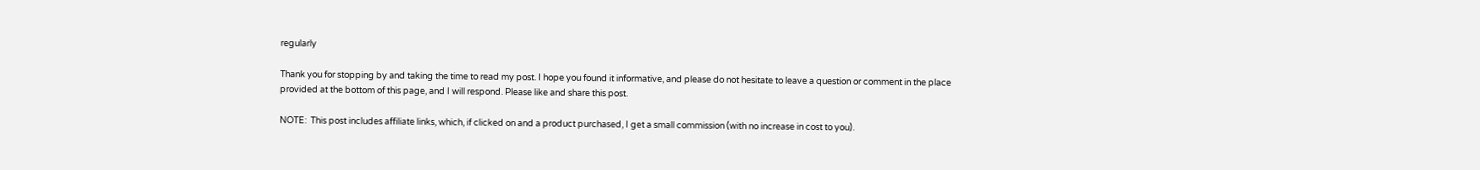regularly

Thank you for stopping by and taking the time to read my post. I hope you found it informative, and please do not hesitate to leave a question or comment in the place provided at the bottom of this page, and I will respond. Please like and share this post.

NOTE:  This post includes affiliate links, which, if clicked on and a product purchased, I get a small commission (with no increase in cost to you).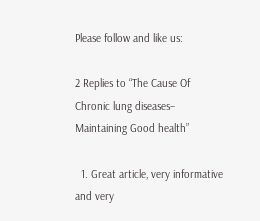Please follow and like us:

2 Replies to “The Cause Of Chronic lung diseases– Maintaining Good health”

  1. Great article, very informative and very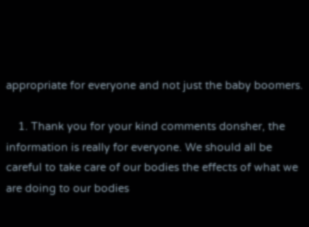appropriate for everyone and not just the baby boomers.

    1. Thank you for your kind comments donsher, the information is really for everyone. We should all be careful to take care of our bodies the effects of what we are doing to our bodies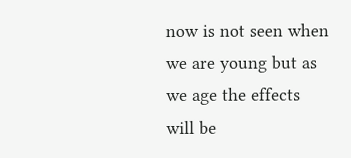now is not seen when we are young but as we age the effects will be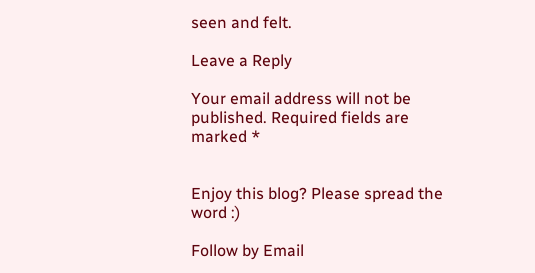seen and felt.

Leave a Reply

Your email address will not be published. Required fields are marked *


Enjoy this blog? Please spread the word :)

Follow by Email